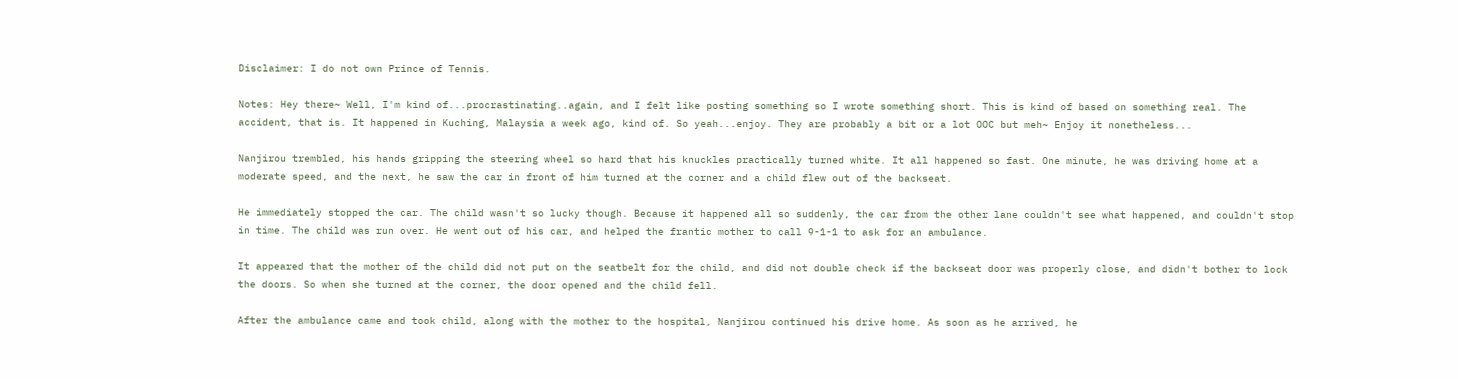Disclaimer: I do not own Prince of Tennis.

Notes: Hey there~ Well, I'm kind of...procrastinating..again, and I felt like posting something so I wrote something short. This is kind of based on something real. The accident, that is. It happened in Kuching, Malaysia a week ago, kind of. So yeah...enjoy. They are probably a bit or a lot OOC but meh~ Enjoy it nonetheless...

Nanjirou trembled, his hands gripping the steering wheel so hard that his knuckles practically turned white. It all happened so fast. One minute, he was driving home at a moderate speed, and the next, he saw the car in front of him turned at the corner and a child flew out of the backseat.

He immediately stopped the car. The child wasn't so lucky though. Because it happened all so suddenly, the car from the other lane couldn't see what happened, and couldn't stop in time. The child was run over. He went out of his car, and helped the frantic mother to call 9-1-1 to ask for an ambulance.

It appeared that the mother of the child did not put on the seatbelt for the child, and did not double check if the backseat door was properly close, and didn't bother to lock the doors. So when she turned at the corner, the door opened and the child fell.

After the ambulance came and took child, along with the mother to the hospital, Nanjirou continued his drive home. As soon as he arrived, he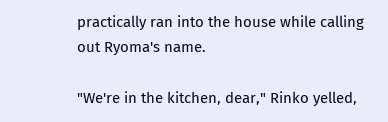practically ran into the house while calling out Ryoma's name.

"We're in the kitchen, dear," Rinko yelled,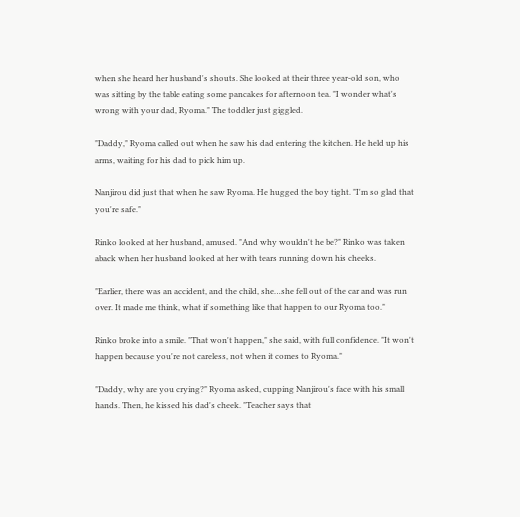when she heard her husband's shouts. She looked at their three year-old son, who was sitting by the table eating some pancakes for afternoon tea. "I wonder what's wrong with your dad, Ryoma." The toddler just giggled.

"Daddy," Ryoma called out when he saw his dad entering the kitchen. He held up his arms, waiting for his dad to pick him up.

Nanjirou did just that when he saw Ryoma. He hugged the boy tight. "I'm so glad that you're safe."

Rinko looked at her husband, amused. "And why wouldn't he be?" Rinko was taken aback when her husband looked at her with tears running down his cheeks.

"Earlier, there was an accident, and the child, she…she fell out of the car and was run over. It made me think, what if something like that happen to our Ryoma too."

Rinko broke into a smile. "That won't happen," she said, with full confidence. "It won't happen because you're not careless, not when it comes to Ryoma."

"Daddy, why are you crying?" Ryoma asked, cupping Nanjirou's face with his small hands. Then, he kissed his dad's cheek. "Teacher says that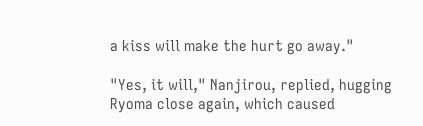a kiss will make the hurt go away."

"Yes, it will," Nanjirou, replied, hugging Ryoma close again, which caused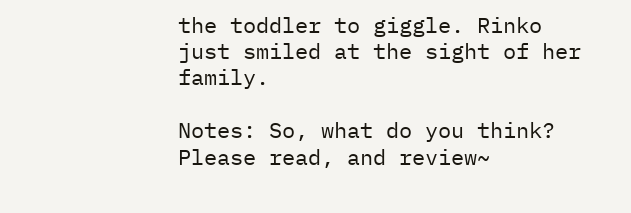the toddler to giggle. Rinko just smiled at the sight of her family.

Notes: So, what do you think? Please read, and review~